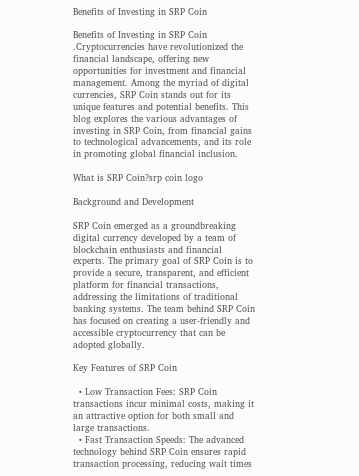Benefits of Investing in SRP Coin

Benefits of Investing in SRP Coin .Cryptocurrencies have revolutionized the financial landscape, offering new opportunities for investment and financial management. Among the myriad of digital currencies, SRP Coin stands out for its unique features and potential benefits. This blog explores the various advantages of investing in SRP Coin, from financial gains to technological advancements, and its role in promoting global financial inclusion.

What is SRP Coin?srp coin logo

Background and Development

SRP Coin emerged as a groundbreaking digital currency developed by a team of blockchain enthusiasts and financial experts. The primary goal of SRP Coin is to provide a secure, transparent, and efficient platform for financial transactions, addressing the limitations of traditional banking systems. The team behind SRP Coin has focused on creating a user-friendly and accessible cryptocurrency that can be adopted globally.

Key Features of SRP Coin

  • Low Transaction Fees: SRP Coin transactions incur minimal costs, making it an attractive option for both small and large transactions.
  • Fast Transaction Speeds: The advanced technology behind SRP Coin ensures rapid transaction processing, reducing wait times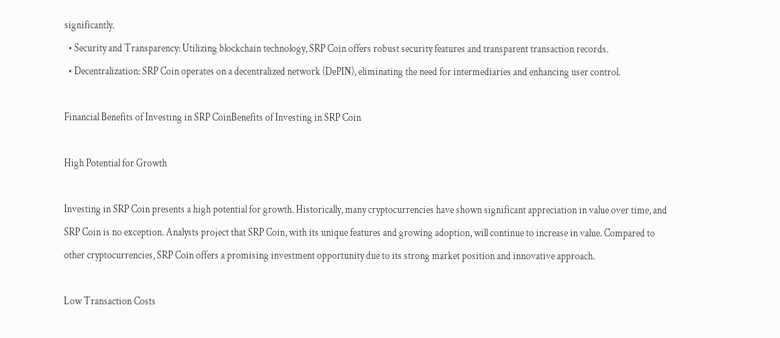significantly.
  • Security and Transparency: Utilizing blockchain technology, SRP Coin offers robust security features and transparent transaction records.
  • Decentralization: SRP Coin operates on a decentralized network (DePIN), eliminating the need for intermediaries and enhancing user control.

Financial Benefits of Investing in SRP CoinBenefits of Investing in SRP Coin

High Potential for Growth

Investing in SRP Coin presents a high potential for growth. Historically, many cryptocurrencies have shown significant appreciation in value over time, and SRP Coin is no exception. Analysts project that SRP Coin, with its unique features and growing adoption, will continue to increase in value. Compared to other cryptocurrencies, SRP Coin offers a promising investment opportunity due to its strong market position and innovative approach.

Low Transaction Costs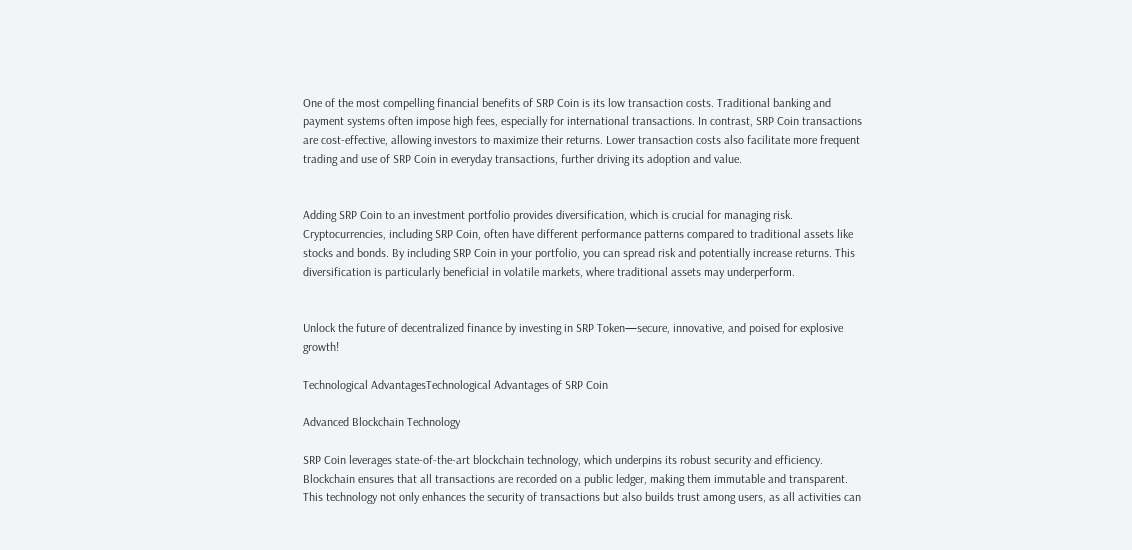One of the most compelling financial benefits of SRP Coin is its low transaction costs. Traditional banking and payment systems often impose high fees, especially for international transactions. In contrast, SRP Coin transactions are cost-effective, allowing investors to maximize their returns. Lower transaction costs also facilitate more frequent trading and use of SRP Coin in everyday transactions, further driving its adoption and value.


Adding SRP Coin to an investment portfolio provides diversification, which is crucial for managing risk. Cryptocurrencies, including SRP Coin, often have different performance patterns compared to traditional assets like stocks and bonds. By including SRP Coin in your portfolio, you can spread risk and potentially increase returns. This diversification is particularly beneficial in volatile markets, where traditional assets may underperform.


Unlock the future of decentralized finance by investing in SRP Token—secure, innovative, and poised for explosive growth!

Technological AdvantagesTechnological Advantages of SRP Coin

Advanced Blockchain Technology

SRP Coin leverages state-of-the-art blockchain technology, which underpins its robust security and efficiency. Blockchain ensures that all transactions are recorded on a public ledger, making them immutable and transparent. This technology not only enhances the security of transactions but also builds trust among users, as all activities can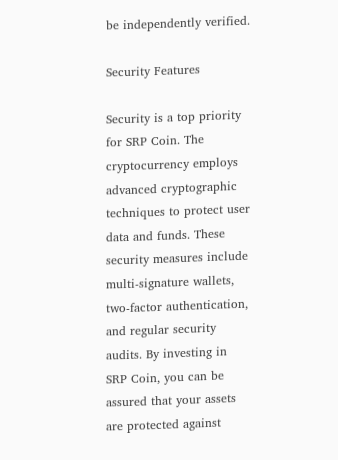be independently verified.

Security Features

Security is a top priority for SRP Coin. The cryptocurrency employs advanced cryptographic techniques to protect user data and funds. These security measures include multi-signature wallets, two-factor authentication, and regular security audits. By investing in SRP Coin, you can be assured that your assets are protected against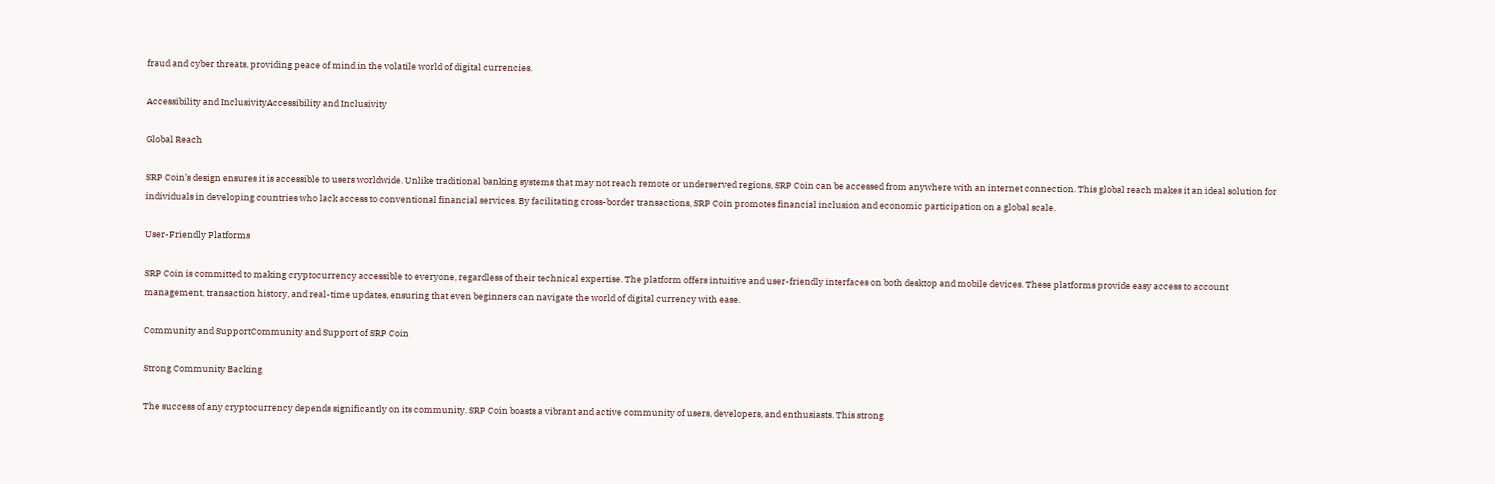fraud and cyber threats, providing peace of mind in the volatile world of digital currencies.

Accessibility and InclusivityAccessibility and Inclusivity

Global Reach

SRP Coin’s design ensures it is accessible to users worldwide. Unlike traditional banking systems that may not reach remote or underserved regions, SRP Coin can be accessed from anywhere with an internet connection. This global reach makes it an ideal solution for individuals in developing countries who lack access to conventional financial services. By facilitating cross-border transactions, SRP Coin promotes financial inclusion and economic participation on a global scale.

User-Friendly Platforms

SRP Coin is committed to making cryptocurrency accessible to everyone, regardless of their technical expertise. The platform offers intuitive and user-friendly interfaces on both desktop and mobile devices. These platforms provide easy access to account management, transaction history, and real-time updates, ensuring that even beginners can navigate the world of digital currency with ease.

Community and SupportCommunity and Support of SRP Coin

Strong Community Backing

The success of any cryptocurrency depends significantly on its community. SRP Coin boasts a vibrant and active community of users, developers, and enthusiasts. This strong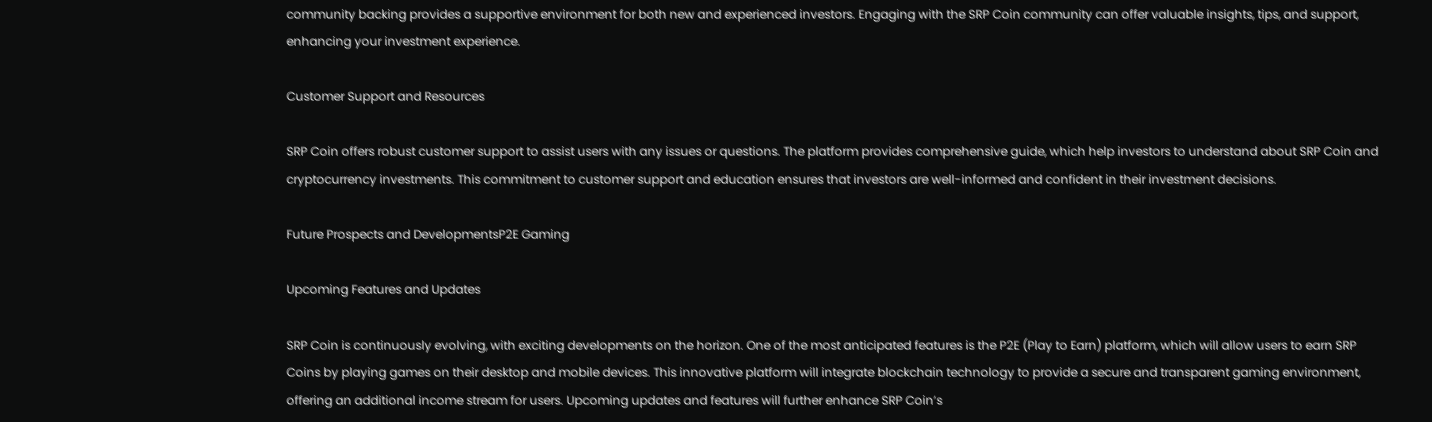community backing provides a supportive environment for both new and experienced investors. Engaging with the SRP Coin community can offer valuable insights, tips, and support, enhancing your investment experience.

Customer Support and Resources

SRP Coin offers robust customer support to assist users with any issues or questions. The platform provides comprehensive guide, which help investors to understand about SRP Coin and cryptocurrency investments. This commitment to customer support and education ensures that investors are well-informed and confident in their investment decisions.

Future Prospects and DevelopmentsP2E Gaming

Upcoming Features and Updates

SRP Coin is continuously evolving, with exciting developments on the horizon. One of the most anticipated features is the P2E (Play to Earn) platform, which will allow users to earn SRP Coins by playing games on their desktop and mobile devices. This innovative platform will integrate blockchain technology to provide a secure and transparent gaming environment, offering an additional income stream for users. Upcoming updates and features will further enhance SRP Coin’s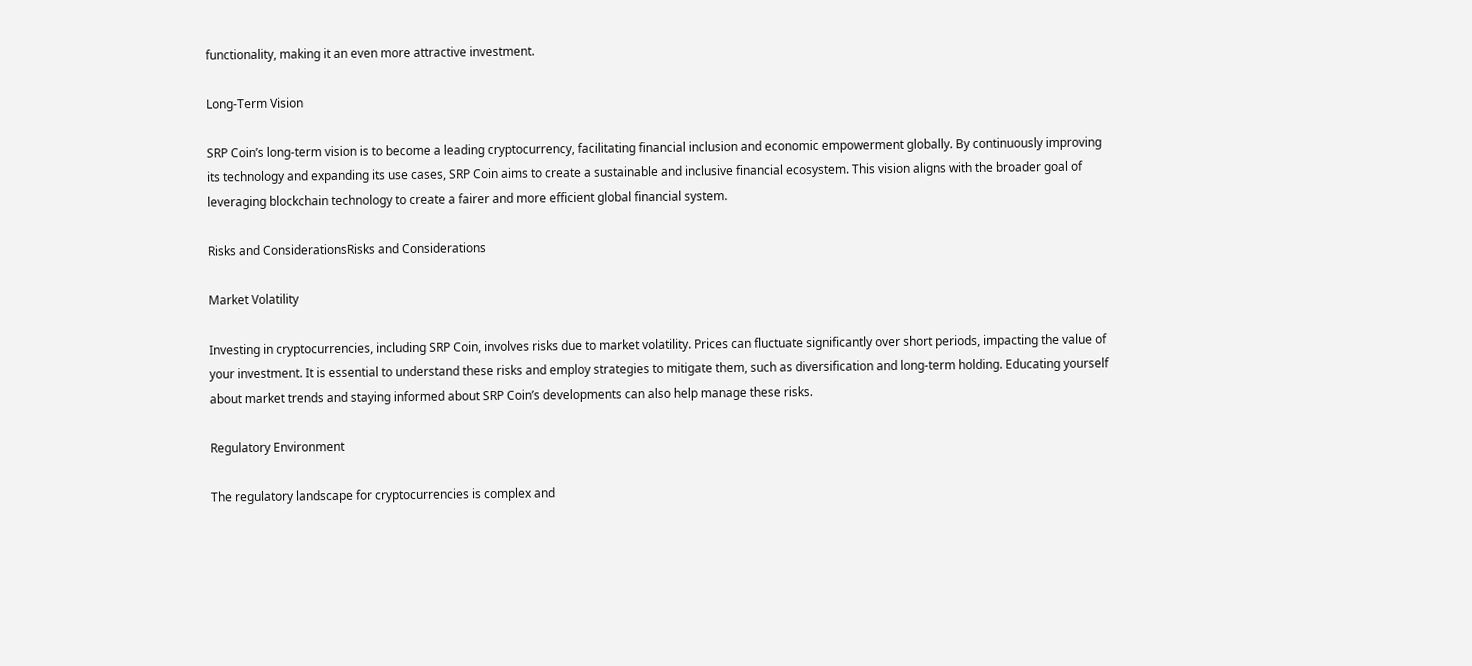functionality, making it an even more attractive investment.

Long-Term Vision

SRP Coin’s long-term vision is to become a leading cryptocurrency, facilitating financial inclusion and economic empowerment globally. By continuously improving its technology and expanding its use cases, SRP Coin aims to create a sustainable and inclusive financial ecosystem. This vision aligns with the broader goal of leveraging blockchain technology to create a fairer and more efficient global financial system.

Risks and ConsiderationsRisks and Considerations

Market Volatility

Investing in cryptocurrencies, including SRP Coin, involves risks due to market volatility. Prices can fluctuate significantly over short periods, impacting the value of your investment. It is essential to understand these risks and employ strategies to mitigate them, such as diversification and long-term holding. Educating yourself about market trends and staying informed about SRP Coin’s developments can also help manage these risks.

Regulatory Environment

The regulatory landscape for cryptocurrencies is complex and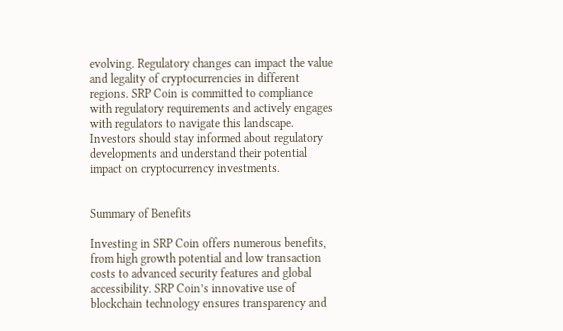evolving. Regulatory changes can impact the value and legality of cryptocurrencies in different regions. SRP Coin is committed to compliance with regulatory requirements and actively engages with regulators to navigate this landscape. Investors should stay informed about regulatory developments and understand their potential impact on cryptocurrency investments.


Summary of Benefits

Investing in SRP Coin offers numerous benefits, from high growth potential and low transaction costs to advanced security features and global accessibility. SRP Coin’s innovative use of blockchain technology ensures transparency and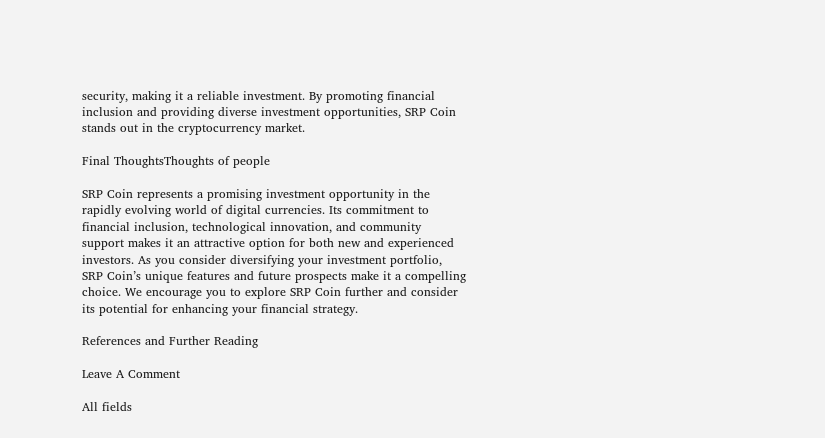security, making it a reliable investment. By promoting financial inclusion and providing diverse investment opportunities, SRP Coin stands out in the cryptocurrency market.

Final ThoughtsThoughts of people

SRP Coin represents a promising investment opportunity in the rapidly evolving world of digital currencies. Its commitment to financial inclusion, technological innovation, and community support makes it an attractive option for both new and experienced investors. As you consider diversifying your investment portfolio, SRP Coin’s unique features and future prospects make it a compelling choice. We encourage you to explore SRP Coin further and consider its potential for enhancing your financial strategy.

References and Further Reading

Leave A Comment

All fields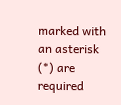marked with an asterisk (*) are required